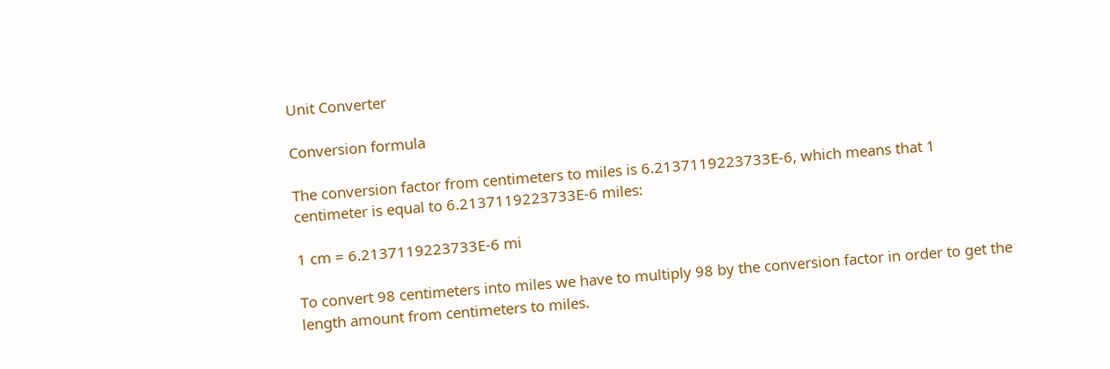Unit Converter

Conversion formula

The conversion factor from centimeters to miles is 6.2137119223733E-6, which means that 1 centimeter is equal to 6.2137119223733E-6 miles:

1 cm = 6.2137119223733E-6 mi

To convert 98 centimeters into miles we have to multiply 98 by the conversion factor in order to get the length amount from centimeters to miles.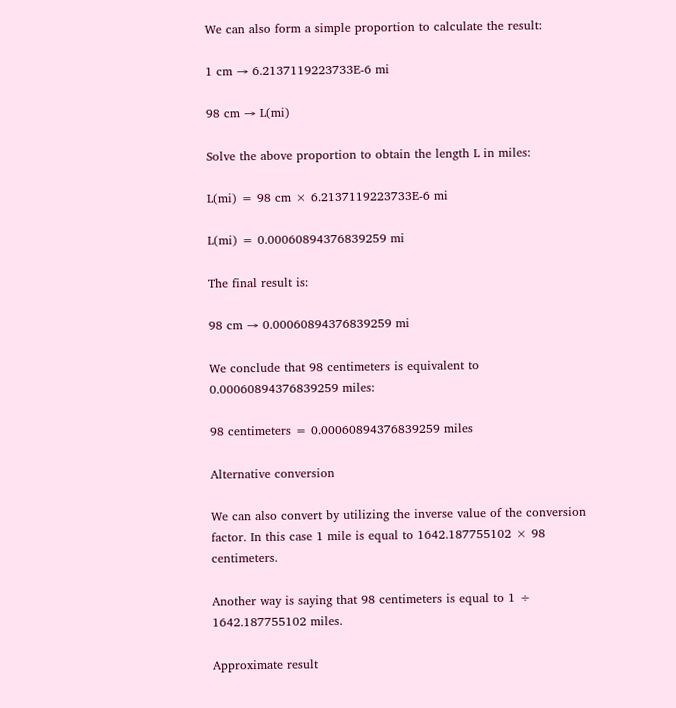We can also form a simple proportion to calculate the result:

1 cm → 6.2137119223733E-6 mi

98 cm → L(mi)

Solve the above proportion to obtain the length L in miles:

L(mi) = 98 cm × 6.2137119223733E-6 mi

L(mi) = 0.00060894376839259 mi

The final result is:

98 cm → 0.00060894376839259 mi

We conclude that 98 centimeters is equivalent to 0.00060894376839259 miles:

98 centimeters = 0.00060894376839259 miles

Alternative conversion

We can also convert by utilizing the inverse value of the conversion factor. In this case 1 mile is equal to 1642.187755102 × 98 centimeters.

Another way is saying that 98 centimeters is equal to 1 ÷ 1642.187755102 miles.

Approximate result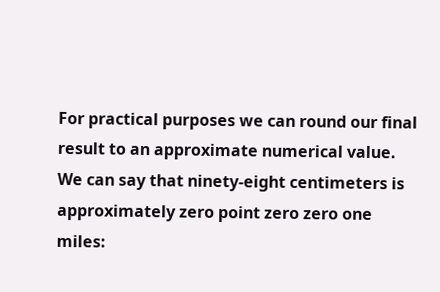For practical purposes we can round our final result to an approximate numerical value. We can say that ninety-eight centimeters is approximately zero point zero zero one miles: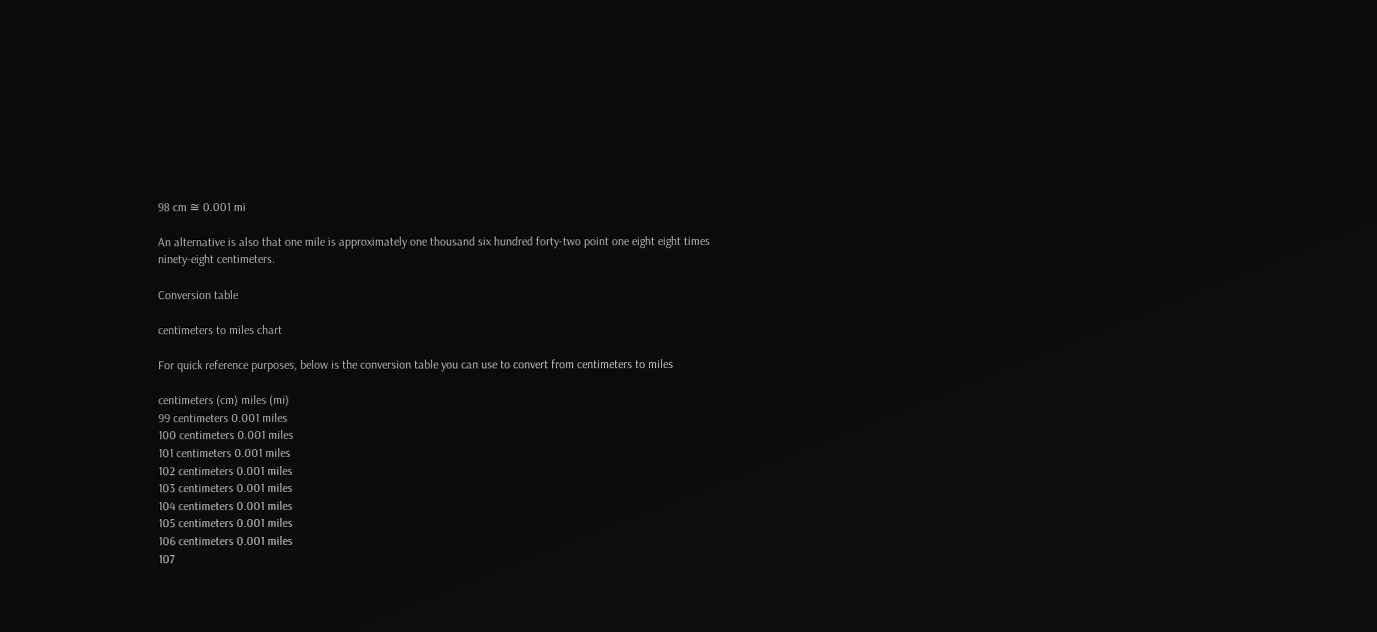98 cm ≅ 0.001 mi

An alternative is also that one mile is approximately one thousand six hundred forty-two point one eight eight times ninety-eight centimeters.

Conversion table

centimeters to miles chart

For quick reference purposes, below is the conversion table you can use to convert from centimeters to miles

centimeters (cm) miles (mi)
99 centimeters 0.001 miles
100 centimeters 0.001 miles
101 centimeters 0.001 miles
102 centimeters 0.001 miles
103 centimeters 0.001 miles
104 centimeters 0.001 miles
105 centimeters 0.001 miles
106 centimeters 0.001 miles
107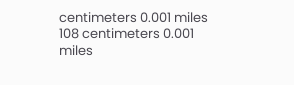centimeters 0.001 miles
108 centimeters 0.001 miles